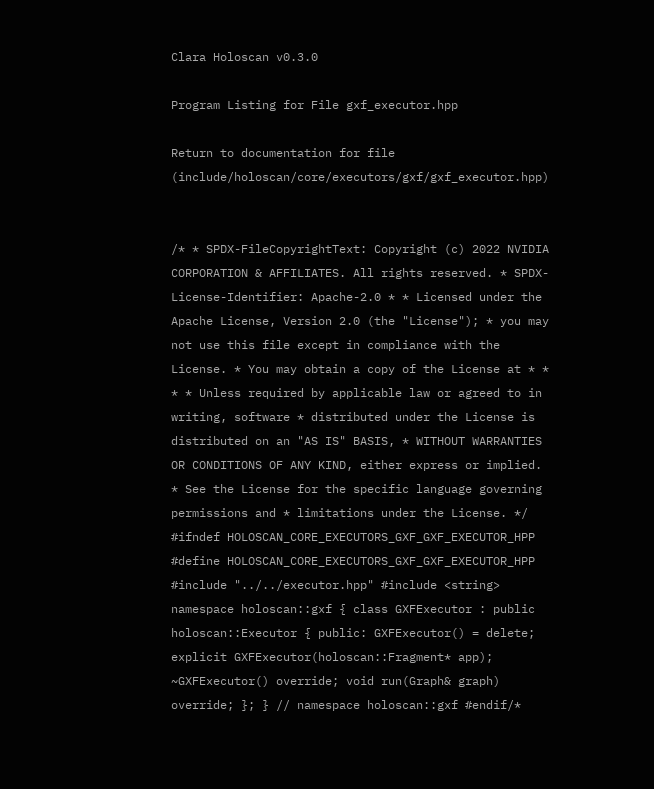Clara Holoscan v0.3.0

Program Listing for File gxf_executor.hpp

Return to documentation for file (include/holoscan/core/executors/gxf/gxf_executor.hpp)


/* * SPDX-FileCopyrightText: Copyright (c) 2022 NVIDIA CORPORATION & AFFILIATES. All rights reserved. * SPDX-License-Identifier: Apache-2.0 * * Licensed under the Apache License, Version 2.0 (the "License"); * you may not use this file except in compliance with the License. * You may obtain a copy of the License at * * * * Unless required by applicable law or agreed to in writing, software * distributed under the License is distributed on an "AS IS" BASIS, * WITHOUT WARRANTIES OR CONDITIONS OF ANY KIND, either express or implied. * See the License for the specific language governing permissions and * limitations under the License. */ #ifndef HOLOSCAN_CORE_EXECUTORS_GXF_GXF_EXECUTOR_HPP #define HOLOSCAN_CORE_EXECUTORS_GXF_GXF_EXECUTOR_HPP #include "../../executor.hpp" #include <string> namespace holoscan::gxf { class GXFExecutor : public holoscan::Executor { public: GXFExecutor() = delete; explicit GXFExecutor(holoscan::Fragment* app); ~GXFExecutor() override; void run(Graph& graph) override; }; } // namespace holoscan::gxf #endif/*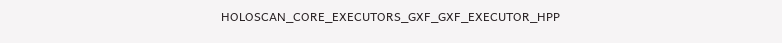HOLOSCAN_CORE_EXECUTORS_GXF_GXF_EXECUTOR_HPP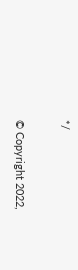*/

© Copyright 2022,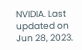NVIDIA. Last updated on Jun 28, 2023.